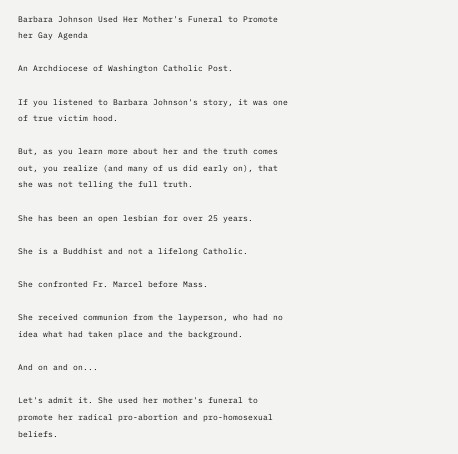Barbara Johnson Used Her Mother's Funeral to Promote her Gay Agenda

An Archdiocese of Washington Catholic Post.

If you listened to Barbara Johnson's story, it was one of true victim hood.

But, as you learn more about her and the truth comes out, you realize (and many of us did early on), that she was not telling the full truth.

She has been an open lesbian for over 25 years.

She is a Buddhist and not a lifelong Catholic.

She confronted Fr. Marcel before Mass.

She received communion from the layperson, who had no idea what had taken place and the background.

And on and on...

Let's admit it. She used her mother's funeral to promote her radical pro-abortion and pro-homosexual beliefs.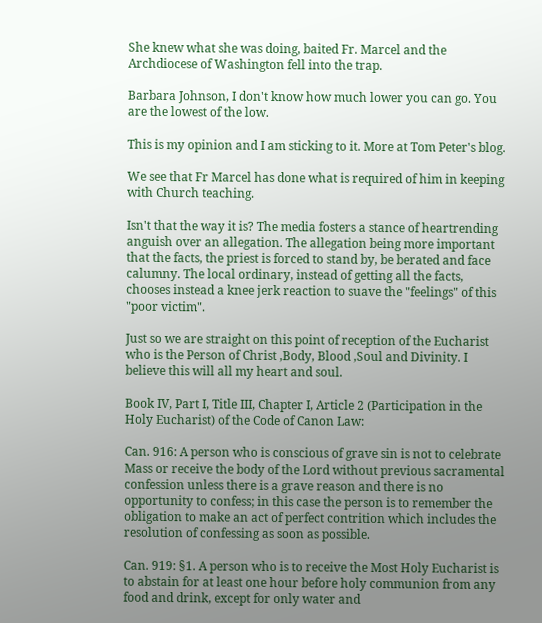She knew what she was doing, baited Fr. Marcel and the Archdiocese of Washington fell into the trap.

Barbara Johnson, I don't know how much lower you can go. You are the lowest of the low.

This is my opinion and I am sticking to it. More at Tom Peter's blog.

We see that Fr Marcel has done what is required of him in keeping with Church teaching.

Isn't that the way it is? The media fosters a stance of heartrending anguish over an allegation. The allegation being more important that the facts, the priest is forced to stand by, be berated and face calumny. The local ordinary, instead of getting all the facts, chooses instead a knee jerk reaction to suave the "feelings" of this "poor victim".

Just so we are straight on this point of reception of the Eucharist who is the Person of Christ ,Body, Blood ,Soul and Divinity. I believe this will all my heart and soul.

Book IV, Part I, Title III, Chapter I, Article 2 (Participation in the Holy Eucharist) of the Code of Canon Law:

Can. 916: A person who is conscious of grave sin is not to celebrate Mass or receive the body of the Lord without previous sacramental confession unless there is a grave reason and there is no opportunity to confess; in this case the person is to remember the obligation to make an act of perfect contrition which includes the resolution of confessing as soon as possible.

Can. 919: §1. A person who is to receive the Most Holy Eucharist is to abstain for at least one hour before holy communion from any food and drink, except for only water and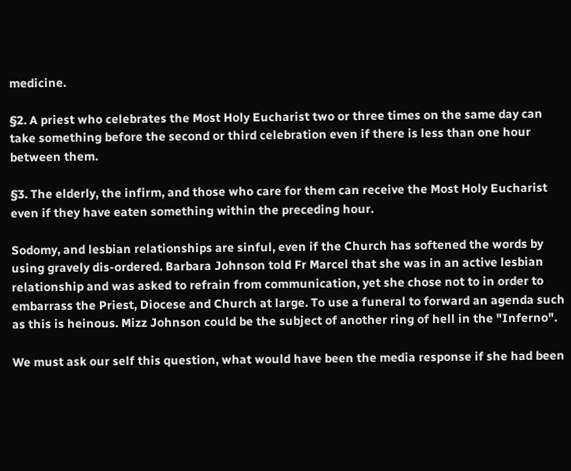medicine.

§2. A priest who celebrates the Most Holy Eucharist two or three times on the same day can take something before the second or third celebration even if there is less than one hour between them.

§3. The elderly, the infirm, and those who care for them can receive the Most Holy Eucharist even if they have eaten something within the preceding hour.

Sodomy, and lesbian relationships are sinful, even if the Church has softened the words by using gravely dis-ordered. Barbara Johnson told Fr Marcel that she was in an active lesbian relationship and was asked to refrain from communication, yet she chose not to in order to embarrass the Priest, Diocese and Church at large. To use a funeral to forward an agenda such as this is heinous. Mizz Johnson could be the subject of another ring of hell in the "Inferno".

We must ask our self this question, what would have been the media response if she had been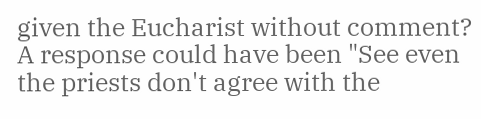given the Eucharist without comment? A response could have been "See even the priests don't agree with the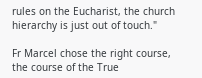rules on the Eucharist, the church hierarchy is just out of touch."

Fr Marcel chose the right course, the course of the True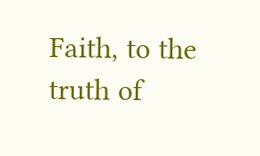Faith, to the truth of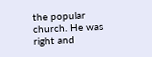the popular church. He was right and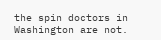the spin doctors in Washington are not.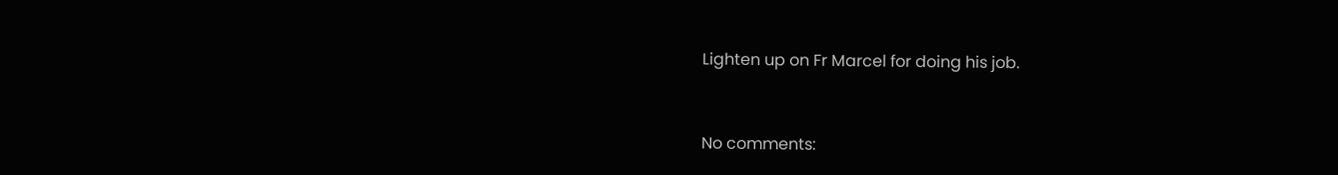Lighten up on Fr Marcel for doing his job.


No comments: